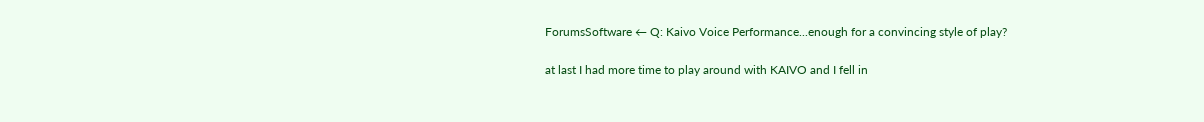ForumsSoftware ← Q: Kaivo Voice Performance...enough for a convincing style of play?

at last I had more time to play around with KAIVO and I fell in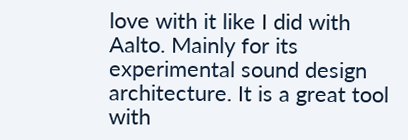love with it like I did with Aalto. Mainly for its experimental sound design architecture. It is a great tool with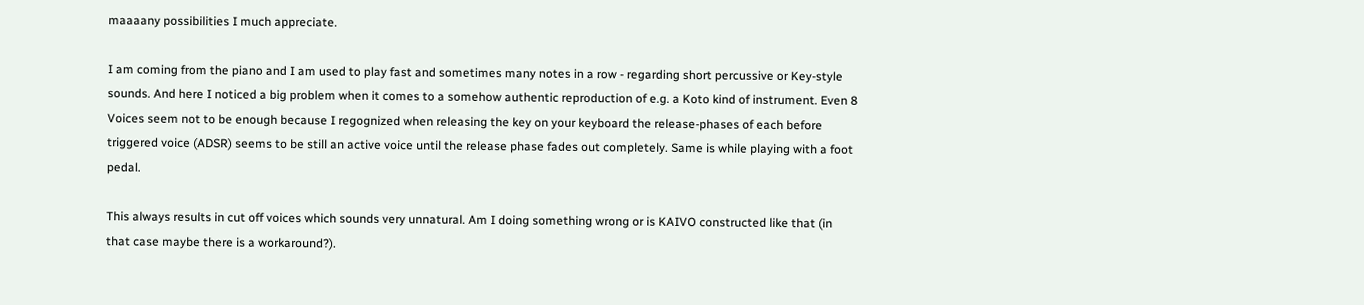maaaany possibilities I much appreciate.

I am coming from the piano and I am used to play fast and sometimes many notes in a row - regarding short percussive or Key-style sounds. And here I noticed a big problem when it comes to a somehow authentic reproduction of e.g. a Koto kind of instrument. Even 8 Voices seem not to be enough because I regognized when releasing the key on your keyboard the release-phases of each before triggered voice (ADSR) seems to be still an active voice until the release phase fades out completely. Same is while playing with a foot pedal.

This always results in cut off voices which sounds very unnatural. Am I doing something wrong or is KAIVO constructed like that (in that case maybe there is a workaround?).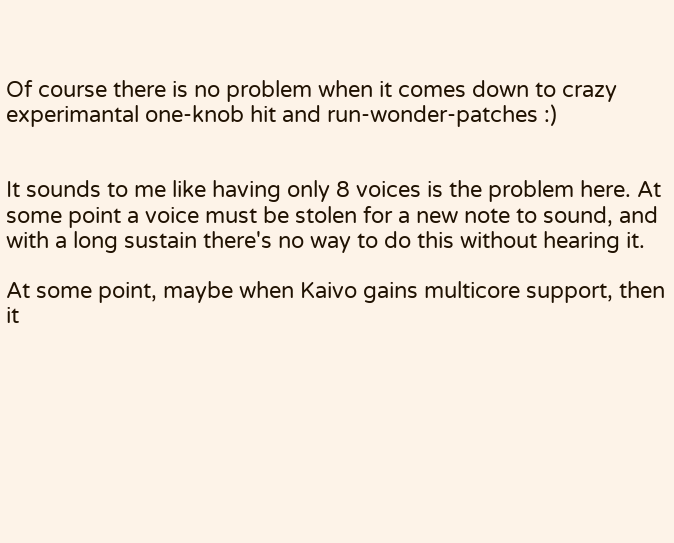Of course there is no problem when it comes down to crazy experimantal one-knob hit and run-wonder-patches :)


It sounds to me like having only 8 voices is the problem here. At some point a voice must be stolen for a new note to sound, and with a long sustain there's no way to do this without hearing it.

At some point, maybe when Kaivo gains multicore support, then it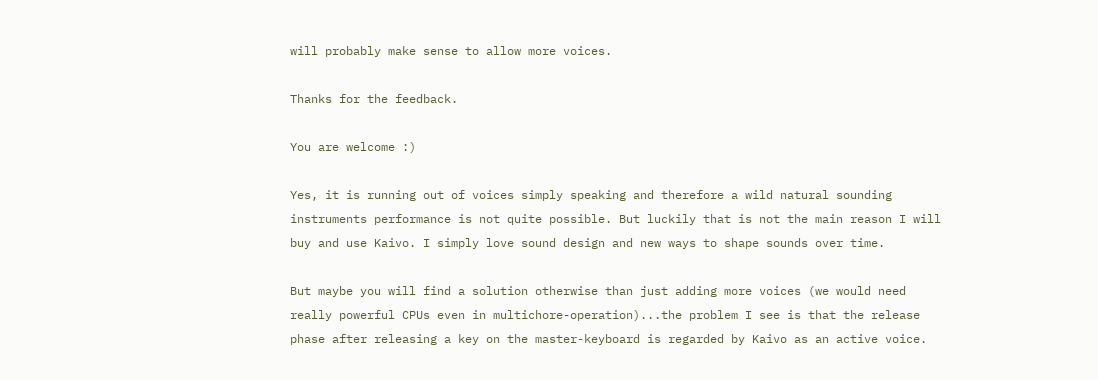will probably make sense to allow more voices.

Thanks for the feedback.

You are welcome :)

Yes, it is running out of voices simply speaking and therefore a wild natural sounding instruments performance is not quite possible. But luckily that is not the main reason I will buy and use Kaivo. I simply love sound design and new ways to shape sounds over time.

But maybe you will find a solution otherwise than just adding more voices (we would need really powerful CPUs even in multichore-operation)...the problem I see is that the release phase after releasing a key on the master-keyboard is regarded by Kaivo as an active voice.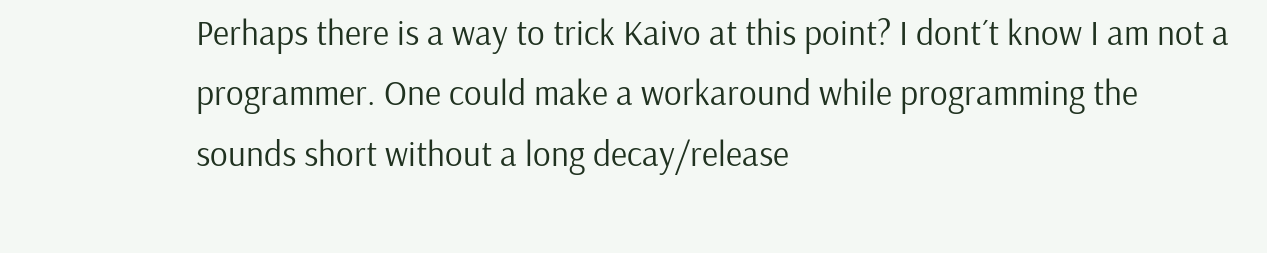Perhaps there is a way to trick Kaivo at this point? I dont´t know I am not a programmer. One could make a workaround while programming the sounds short without a long decay/release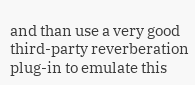and than use a very good third-party reverberation plug-in to emulate this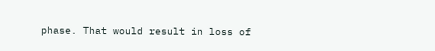phase. That would result in loss of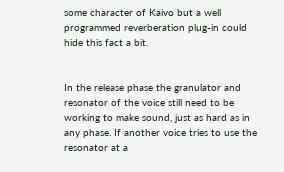some character of Kaivo but a well programmed reverberation plug-in could hide this fact a bit.


In the release phase the granulator and resonator of the voice still need to be working to make sound, just as hard as in any phase. If another voice tries to use the resonator at a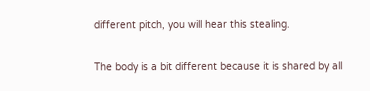different pitch, you will hear this stealing.

The body is a bit different because it is shared by all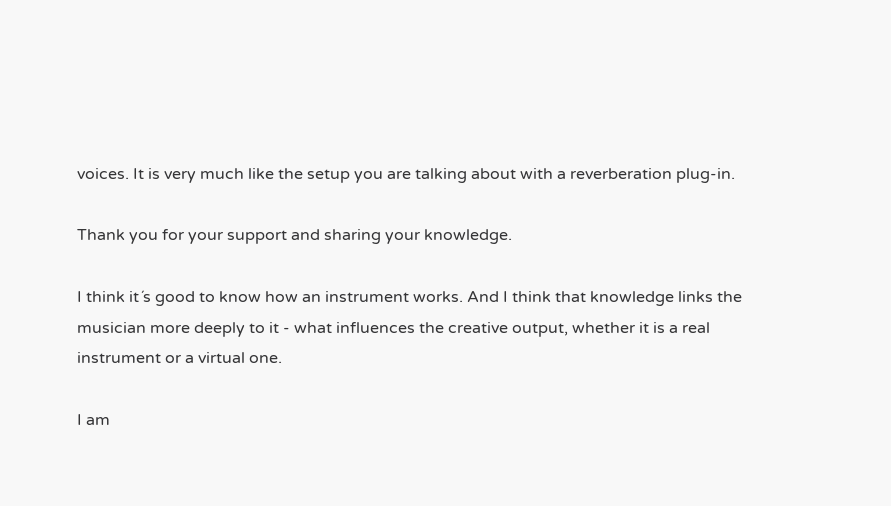voices. It is very much like the setup you are talking about with a reverberation plug-in.

Thank you for your support and sharing your knowledge.

I think it´s good to know how an instrument works. And I think that knowledge links the musician more deeply to it - what influences the creative output, whether it is a real instrument or a virtual one.

I am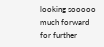looking sooooo much forward for further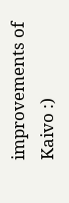improvements of Kaivo :)